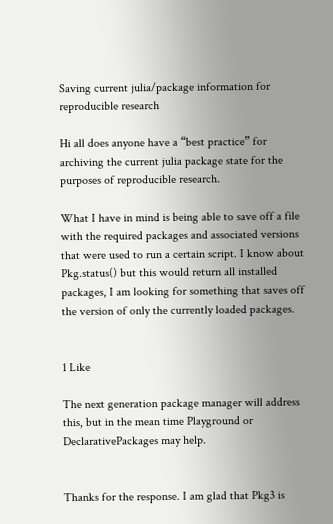Saving current julia/package information for reproducible research

Hi all does anyone have a “best practice” for archiving the current julia package state for the purposes of reproducible research.

What I have in mind is being able to save off a file with the required packages and associated versions that were used to run a certain script. I know about Pkg.status() but this would return all installed packages, I am looking for something that saves off the version of only the currently loaded packages.


1 Like

The next generation package manager will address this, but in the mean time Playground or DeclarativePackages may help.


Thanks for the response. I am glad that Pkg3 is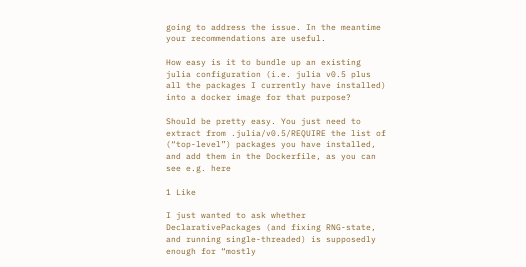going to address the issue. In the meantime your recommendations are useful.

How easy is it to bundle up an existing julia configuration (i.e. julia v0.5 plus all the packages I currently have installed) into a docker image for that purpose?

Should be pretty easy. You just need to extract from .julia/v0.5/REQUIRE the list of (“top-level”) packages you have installed, and add them in the Dockerfile, as you can see e.g. here

1 Like

I just wanted to ask whether DeclarativePackages (and fixing RNG-state, and running single-threaded) is supposedly enough for “mostly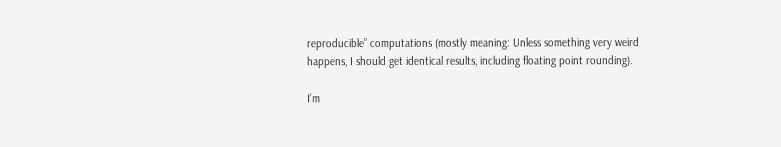reproducible” computations (mostly meaning: Unless something very weird happens, I should get identical results, including floating point rounding).

I’m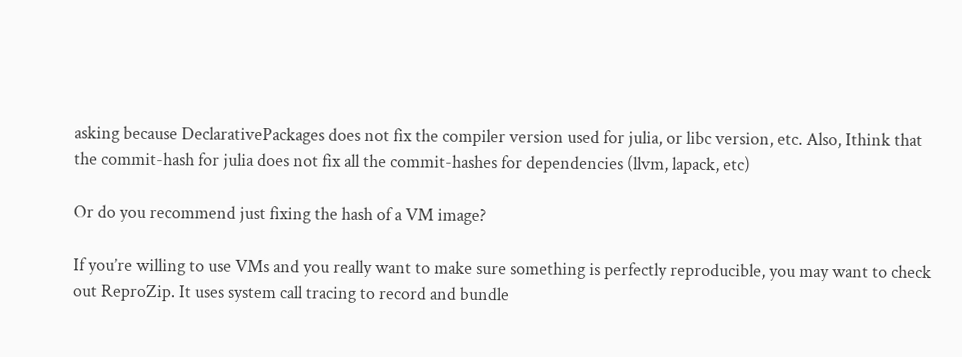asking because DeclarativePackages does not fix the compiler version used for julia, or libc version, etc. Also, Ithink that the commit-hash for julia does not fix all the commit-hashes for dependencies (llvm, lapack, etc)

Or do you recommend just fixing the hash of a VM image?

If you’re willing to use VMs and you really want to make sure something is perfectly reproducible, you may want to check out ReproZip. It uses system call tracing to record and bundle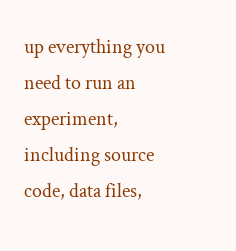up everything you need to run an experiment, including source code, data files,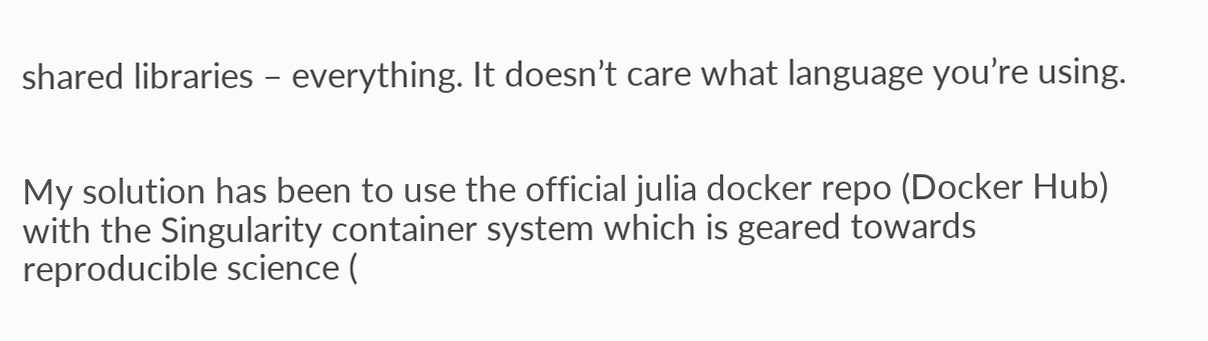shared libraries – everything. It doesn’t care what language you’re using.


My solution has been to use the official julia docker repo (Docker Hub) with the Singularity container system which is geared towards reproducible science (